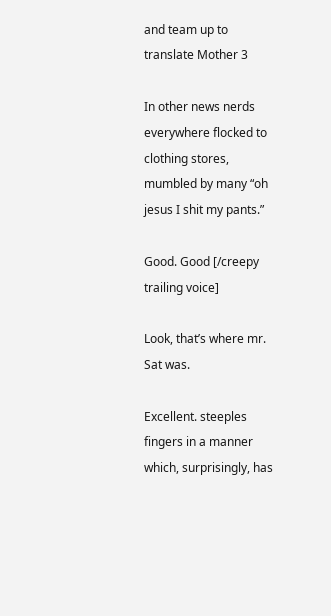and team up to translate Mother 3

In other news nerds everywhere flocked to clothing stores, mumbled by many “oh jesus I shit my pants.”

Good. Good [/creepy trailing voice]

Look, that’s where mr. Sat was.

Excellent. steeples fingers in a manner which, surprisingly, has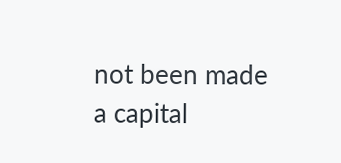not been made a capital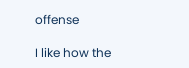offense

I like how the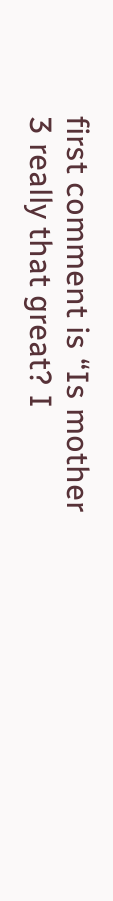first comment is “Is mother 3 really that great? I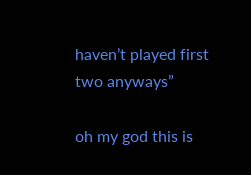haven’t played first two anyways”

oh my god this is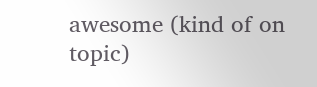awesome (kind of on topic)